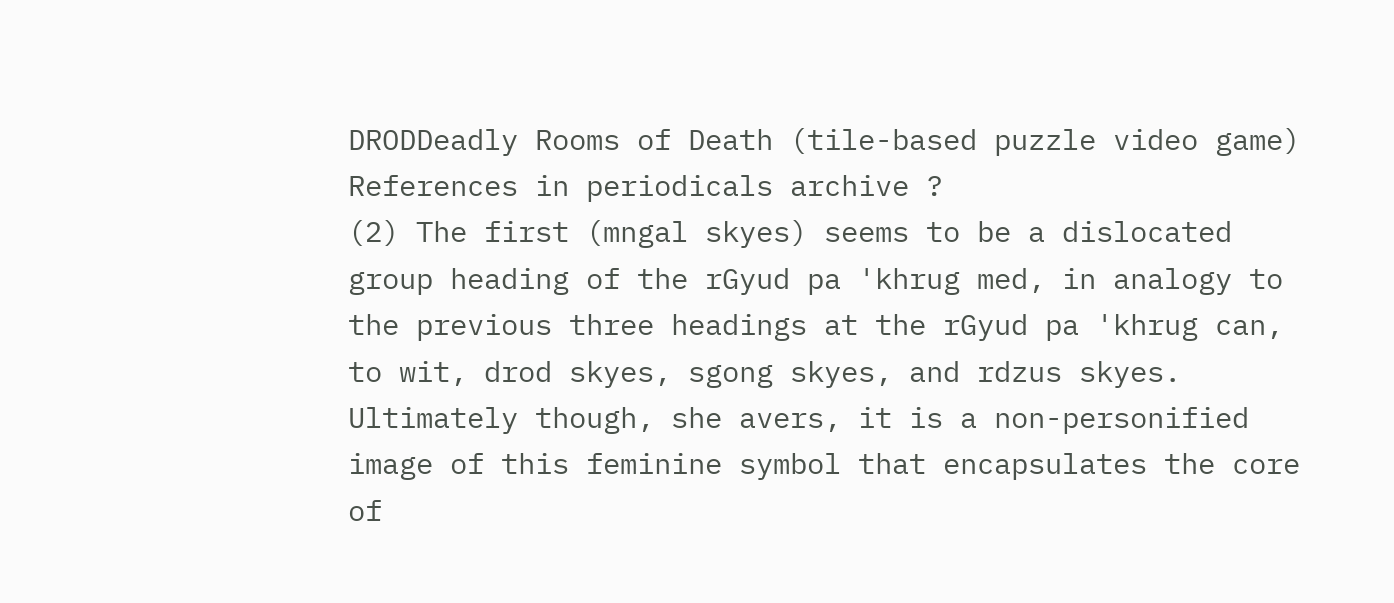DRODDeadly Rooms of Death (tile-based puzzle video game)
References in periodicals archive ?
(2) The first (mngal skyes) seems to be a dislocated group heading of the rGyud pa 'khrug med, in analogy to the previous three headings at the rGyud pa 'khrug can, to wit, drod skyes, sgong skyes, and rdzus skyes.
Ultimately though, she avers, it is a non-personified image of this feminine symbol that encapsulates the core of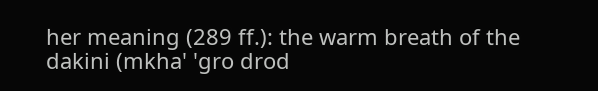her meaning (289 ff.): the warm breath of the dakini (mkha' 'gro drod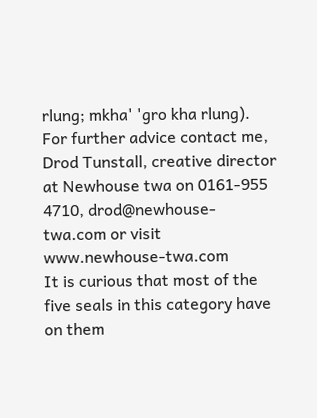rlung; mkha' 'gro kha rlung).
For further advice contact me, Drod Tunstall, creative director at Newhouse twa on 0161-955 4710, drod@newhouse-twa.com or visit www.newhouse-twa.com
It is curious that most of the five seals in this category have on them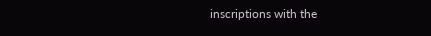inscriptions with the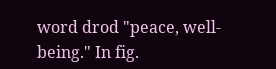word drod "peace, well-being." In fig.